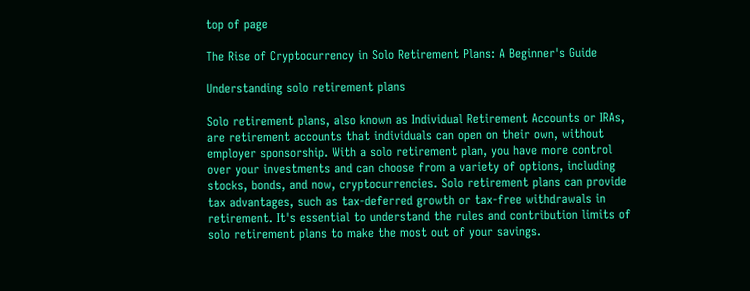top of page

The Rise of Cryptocurrency in Solo Retirement Plans: A Beginner's Guide

Understanding solo retirement plans

Solo retirement plans, also known as Individual Retirement Accounts or IRAs, are retirement accounts that individuals can open on their own, without employer sponsorship. With a solo retirement plan, you have more control over your investments and can choose from a variety of options, including stocks, bonds, and now, cryptocurrencies. Solo retirement plans can provide tax advantages, such as tax-deferred growth or tax-free withdrawals in retirement. It's essential to understand the rules and contribution limits of solo retirement plans to make the most out of your savings.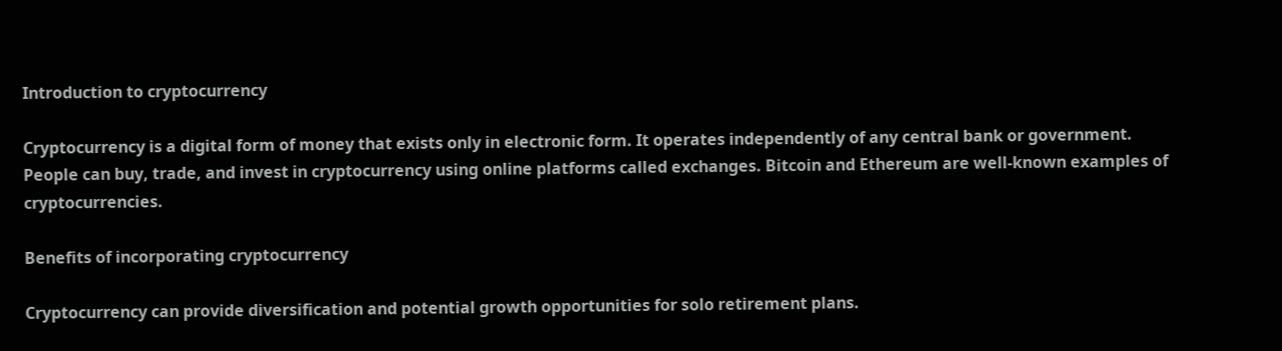Introduction to cryptocurrency

Cryptocurrency is a digital form of money that exists only in electronic form. It operates independently of any central bank or government. People can buy, trade, and invest in cryptocurrency using online platforms called exchanges. Bitcoin and Ethereum are well-known examples of cryptocurrencies.

Benefits of incorporating cryptocurrency

Cryptocurrency can provide diversification and potential growth opportunities for solo retirement plans.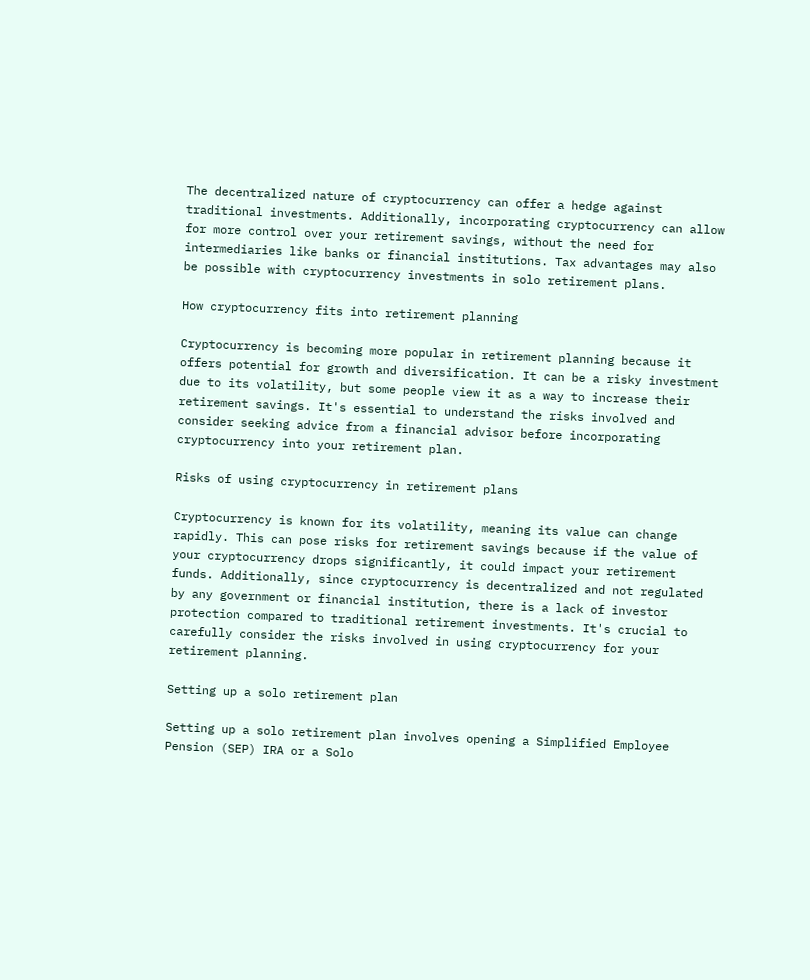The decentralized nature of cryptocurrency can offer a hedge against traditional investments. Additionally, incorporating cryptocurrency can allow for more control over your retirement savings, without the need for intermediaries like banks or financial institutions. Tax advantages may also be possible with cryptocurrency investments in solo retirement plans.

How cryptocurrency fits into retirement planning

Cryptocurrency is becoming more popular in retirement planning because it offers potential for growth and diversification. It can be a risky investment due to its volatility, but some people view it as a way to increase their retirement savings. It's essential to understand the risks involved and consider seeking advice from a financial advisor before incorporating cryptocurrency into your retirement plan.

Risks of using cryptocurrency in retirement plans

Cryptocurrency is known for its volatility, meaning its value can change rapidly. This can pose risks for retirement savings because if the value of your cryptocurrency drops significantly, it could impact your retirement funds. Additionally, since cryptocurrency is decentralized and not regulated by any government or financial institution, there is a lack of investor protection compared to traditional retirement investments. It's crucial to carefully consider the risks involved in using cryptocurrency for your retirement planning.

Setting up a solo retirement plan

Setting up a solo retirement plan involves opening a Simplified Employee Pension (SEP) IRA or a Solo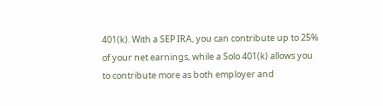401(k). With a SEP IRA, you can contribute up to 25% of your net earnings, while a Solo 401(k) allows you to contribute more as both employer and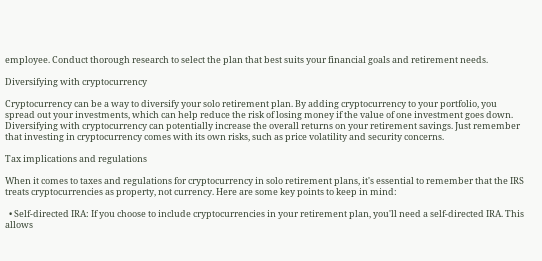employee. Conduct thorough research to select the plan that best suits your financial goals and retirement needs.

Diversifying with cryptocurrency

Cryptocurrency can be a way to diversify your solo retirement plan. By adding cryptocurrency to your portfolio, you spread out your investments, which can help reduce the risk of losing money if the value of one investment goes down. Diversifying with cryptocurrency can potentially increase the overall returns on your retirement savings. Just remember that investing in cryptocurrency comes with its own risks, such as price volatility and security concerns.

Tax implications and regulations

When it comes to taxes and regulations for cryptocurrency in solo retirement plans, it's essential to remember that the IRS treats cryptocurrencies as property, not currency. Here are some key points to keep in mind:

  • Self-directed IRA: If you choose to include cryptocurrencies in your retirement plan, you'll need a self-directed IRA. This allows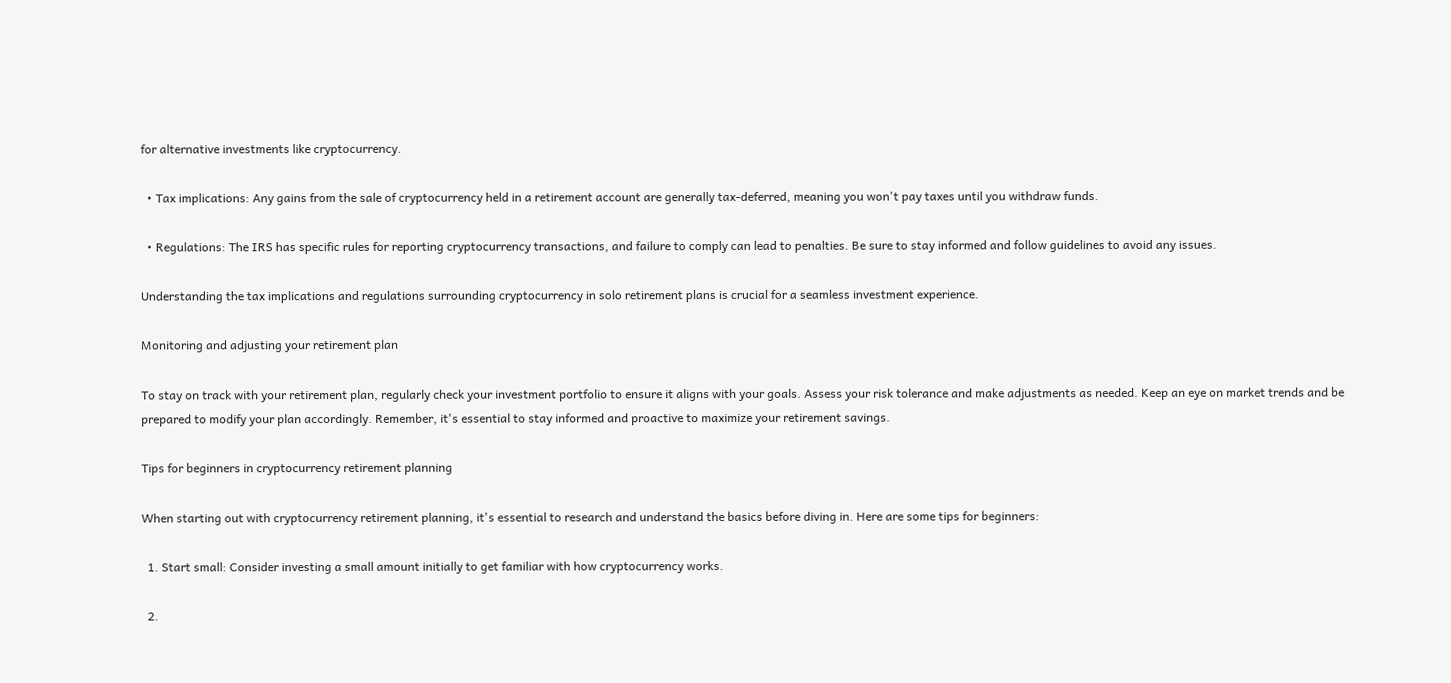for alternative investments like cryptocurrency.

  • Tax implications: Any gains from the sale of cryptocurrency held in a retirement account are generally tax-deferred, meaning you won't pay taxes until you withdraw funds.

  • Regulations: The IRS has specific rules for reporting cryptocurrency transactions, and failure to comply can lead to penalties. Be sure to stay informed and follow guidelines to avoid any issues.

Understanding the tax implications and regulations surrounding cryptocurrency in solo retirement plans is crucial for a seamless investment experience.

Monitoring and adjusting your retirement plan

To stay on track with your retirement plan, regularly check your investment portfolio to ensure it aligns with your goals. Assess your risk tolerance and make adjustments as needed. Keep an eye on market trends and be prepared to modify your plan accordingly. Remember, it's essential to stay informed and proactive to maximize your retirement savings.

Tips for beginners in cryptocurrency retirement planning

When starting out with cryptocurrency retirement planning, it's essential to research and understand the basics before diving in. Here are some tips for beginners:

  1. Start small: Consider investing a small amount initially to get familiar with how cryptocurrency works.

  2.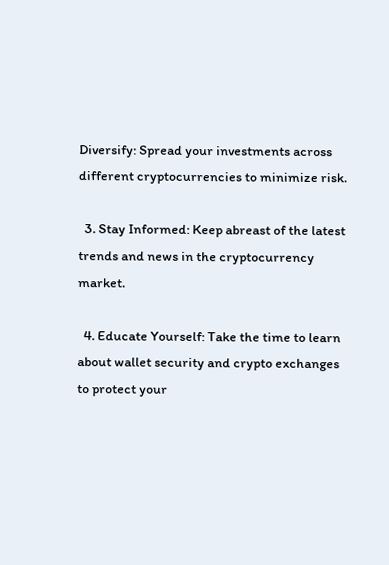Diversify: Spread your investments across different cryptocurrencies to minimize risk.

  3. Stay Informed: Keep abreast of the latest trends and news in the cryptocurrency market.

  4. Educate Yourself: Take the time to learn about wallet security and crypto exchanges to protect your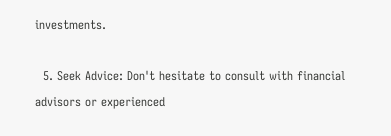investments.

  5. Seek Advice: Don't hesitate to consult with financial advisors or experienced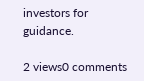investors for guidance.

2 views0 comments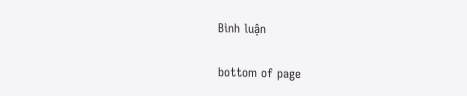Bình luận

bottom of page